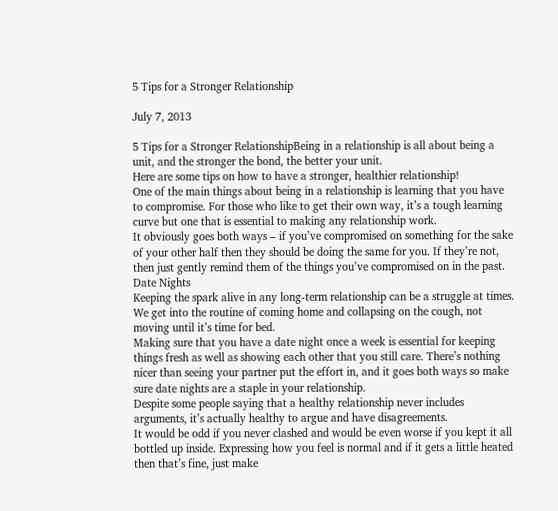5 Tips for a Stronger Relationship

July 7, 2013

5 Tips for a Stronger RelationshipBeing in a relationship is all about being a unit, and the stronger the bond, the better your unit.
Here are some tips on how to have a stronger, healthier relationship!
One of the main things about being in a relationship is learning that you have to compromise. For those who like to get their own way, it’s a tough learning curve but one that is essential to making any relationship work.
It obviously goes both ways – if you’ve compromised on something for the sake of your other half then they should be doing the same for you. If they’re not, then just gently remind them of the things you’ve compromised on in the past.
Date Nights
Keeping the spark alive in any long-term relationship can be a struggle at times. We get into the routine of coming home and collapsing on the cough, not moving until it’s time for bed.
Making sure that you have a date night once a week is essential for keeping things fresh as well as showing each other that you still care. There’s nothing nicer than seeing your partner put the effort in, and it goes both ways so make sure date nights are a staple in your relationship.
Despite some people saying that a healthy relationship never includes arguments, it’s actually healthy to argue and have disagreements.
It would be odd if you never clashed and would be even worse if you kept it all bottled up inside. Expressing how you feel is normal and if it gets a little heated then that’s fine, just make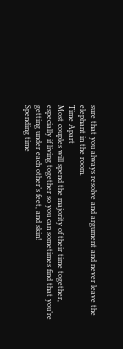sure that you always resolve and argument and never leave the elephant in the room.
Time Apart
Most couples will spend the majority of their time together, especially if living together so you can sometimes find that you’re getting under each other’s feet, and skin!
Spending time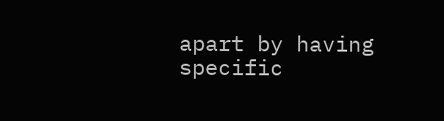apart by having specific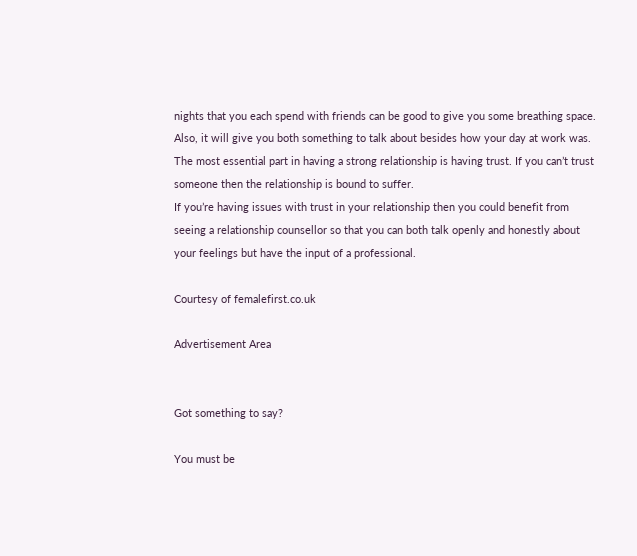nights that you each spend with friends can be good to give you some breathing space. Also, it will give you both something to talk about besides how your day at work was.
The most essential part in having a strong relationship is having trust. If you can’t trust someone then the relationship is bound to suffer.
If you’re having issues with trust in your relationship then you could benefit from seeing a relationship counsellor so that you can both talk openly and honestly about your feelings but have the input of a professional.

Courtesy of femalefirst.co.uk

Advertisement Area


Got something to say?

You must be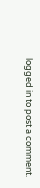logged in to post a comment.